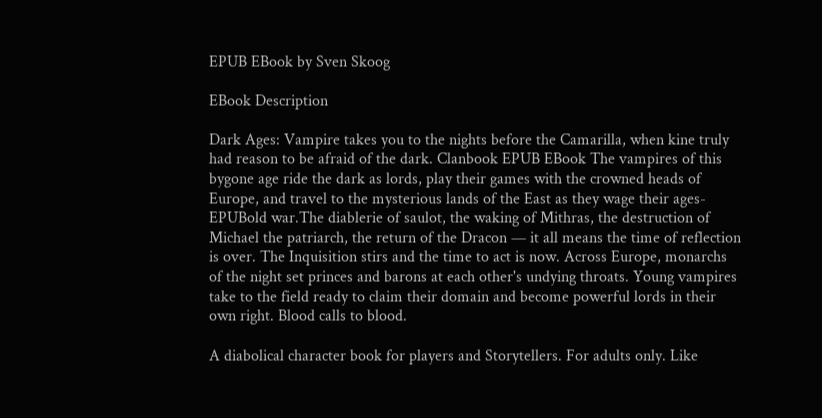EPUB EBook by Sven Skoog

EBook Description

Dark Ages: Vampire takes you to the nights before the Camarilla, when kine truly had reason to be afraid of the dark. Clanbook EPUB EBook The vampires of this bygone age ride the dark as lords, play their games with the crowned heads of Europe, and travel to the mysterious lands of the East as they wage their ages- EPUBold war.The diablerie of saulot, the waking of Mithras, the destruction of Michael the patriarch, the return of the Dracon — it all means the time of reflection is over. The Inquisition stirs and the time to act is now. Across Europe, monarchs of the night set princes and barons at each other's undying throats. Young vampires take to the field ready to claim their domain and become powerful lords in their own right. Blood calls to blood.

A diabolical character book for players and Storytellers. For adults only. Like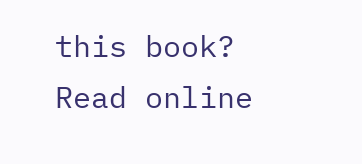this book? Read online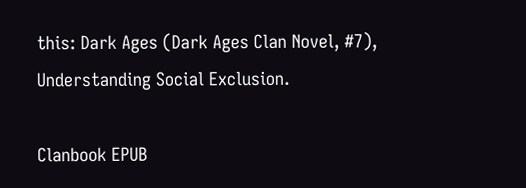this: Dark Ages (Dark Ages Clan Novel, #7), Understanding Social Exclusion.

Clanbook EPUB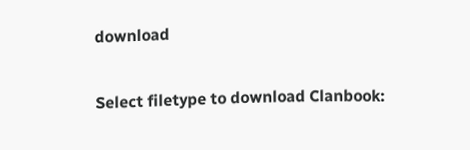download

Select filetype to download Clanbook: